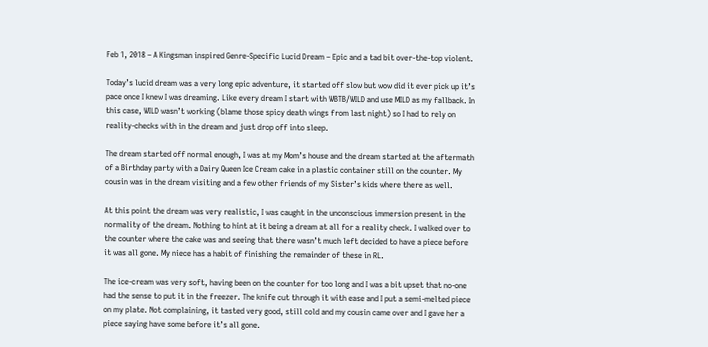Feb 1, 2018 – A Kingsman inspired Genre-Specific Lucid Dream – Epic and a tad bit over-the-top violent.

Today’s lucid dream was a very long epic adventure, it started off slow but wow did it ever pick up it’s pace once I knew I was dreaming. Like every dream I start with WBTB/WILD and use MILD as my fallback. In this case, WILD wasn’t working (blame those spicy death wings from last night) so I had to rely on reality-checks with in the dream and just drop off into sleep.

The dream started off normal enough, I was at my Mom’s house and the dream started at the aftermath of a Birthday party with a Dairy Queen Ice Cream cake in a plastic container still on the counter. My cousin was in the dream visiting and a few other friends of my Sister’s kids where there as well.

At this point the dream was very realistic, I was caught in the unconscious immersion present in the normality of the dream. Nothing to hint at it being a dream at all for a reality check. I walked over to the counter where the cake was and seeing that there wasn’t much left decided to have a piece before it was all gone. My niece has a habit of finishing the remainder of these in RL.

The ice-cream was very soft, having been on the counter for too long and I was a bit upset that no-one had the sense to put it in the freezer. The knife cut through it with ease and I put a semi-melted piece on my plate. Not complaining, it tasted very good, still cold and my cousin came over and I gave her a piece saying have some before it’s all gone.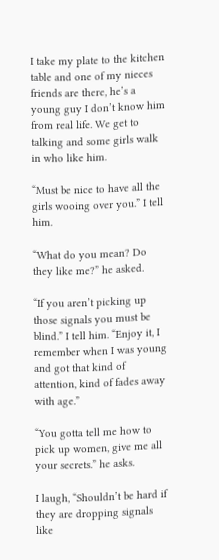I take my plate to the kitchen table and one of my nieces friends are there, he’s a young guy I don’t know him from real life. We get to talking and some girls walk in who like him.

“Must be nice to have all the girls wooing over you.” I tell him.

“What do you mean? Do they like me?” he asked.

“If you aren’t picking up those signals you must be blind.” I tell him. “Enjoy it, I remember when I was young and got that kind of attention, kind of fades away with age.”

“You gotta tell me how to pick up women, give me all your secrets.” he asks.

I laugh, “Shouldn’t be hard if they are dropping signals like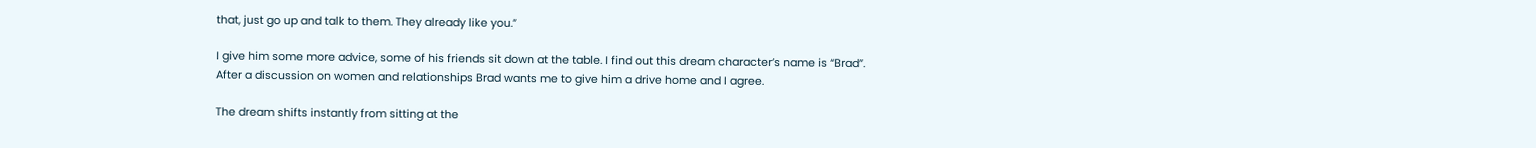that, just go up and talk to them. They already like you.”

I give him some more advice, some of his friends sit down at the table. I find out this dream character’s name is “Brad”. After a discussion on women and relationships Brad wants me to give him a drive home and I agree.

The dream shifts instantly from sitting at the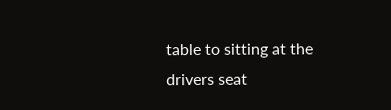table to sitting at the drivers seat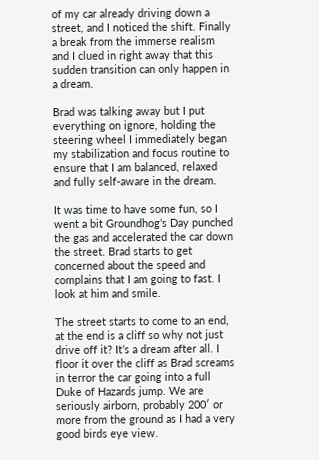of my car already driving down a street, and I noticed the shift. Finally a break from the immerse realism and I clued in right away that this sudden transition can only happen in a dream.

Brad was talking away but I put everything on ignore, holding the steering wheel I immediately began my stabilization and focus routine to ensure that I am balanced, relaxed and fully self-aware in the dream.

It was time to have some fun, so I went a bit Groundhog’s Day punched the gas and accelerated the car down the street. Brad starts to get concerned about the speed and complains that I am going to fast. I look at him and smile.

The street starts to come to an end, at the end is a cliff so why not just drive off it? It’s a dream after all. I floor it over the cliff as Brad screams in terror the car going into a full Duke of Hazards jump. We are seriously airborn, probably 200′ or more from the ground as I had a very good birds eye view.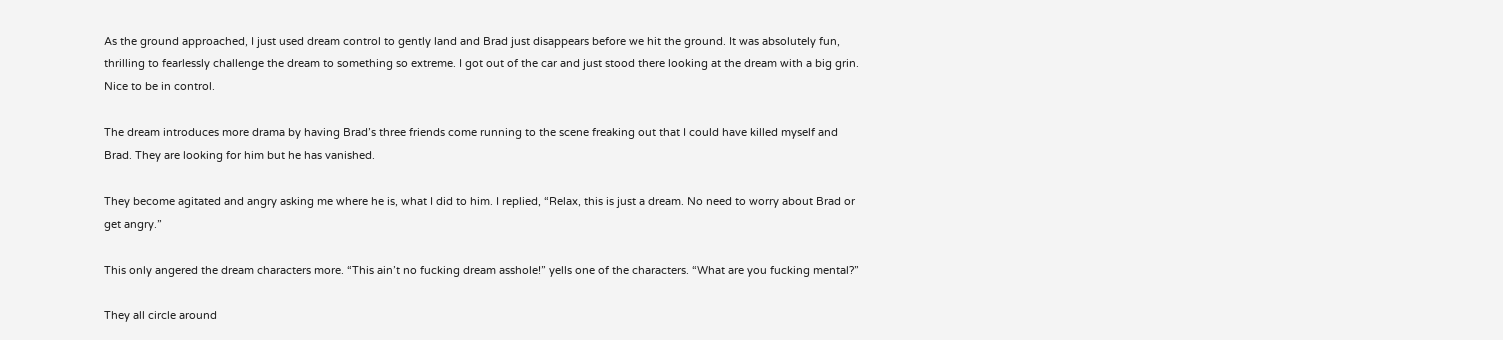As the ground approached, I just used dream control to gently land and Brad just disappears before we hit the ground. It was absolutely fun, thrilling to fearlessly challenge the dream to something so extreme. I got out of the car and just stood there looking at the dream with a big grin. Nice to be in control.

The dream introduces more drama by having Brad’s three friends come running to the scene freaking out that I could have killed myself and Brad. They are looking for him but he has vanished.

They become agitated and angry asking me where he is, what I did to him. I replied, “Relax, this is just a dream. No need to worry about Brad or get angry.”

This only angered the dream characters more. “This ain’t no fucking dream asshole!” yells one of the characters. “What are you fucking mental?”

They all circle around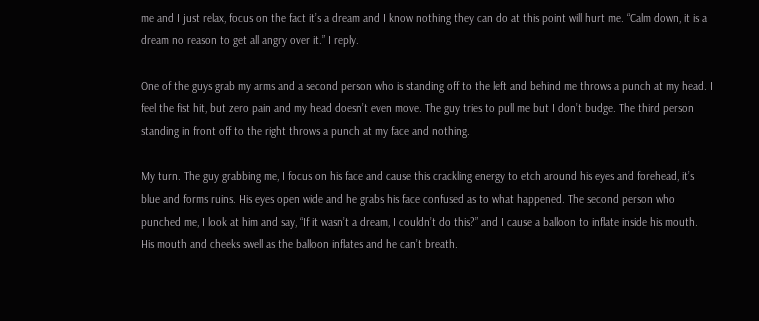me and I just relax, focus on the fact it’s a dream and I know nothing they can do at this point will hurt me. “Calm down, it is a dream no reason to get all angry over it.” I reply.

One of the guys grab my arms and a second person who is standing off to the left and behind me throws a punch at my head. I feel the fist hit, but zero pain and my head doesn’t even move. The guy tries to pull me but I don’t budge. The third person standing in front off to the right throws a punch at my face and nothing.

My turn. The guy grabbing me, I focus on his face and cause this crackling energy to etch around his eyes and forehead, it’s blue and forms ruins. His eyes open wide and he grabs his face confused as to what happened. The second person who punched me, I look at him and say, “If it wasn’t a dream, I couldn’t do this?” and I cause a balloon to inflate inside his mouth. His mouth and cheeks swell as the balloon inflates and he can’t breath.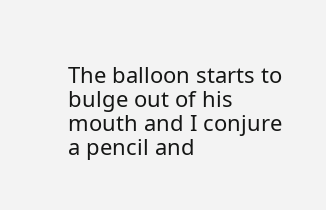The balloon starts to bulge out of his mouth and I conjure a pencil and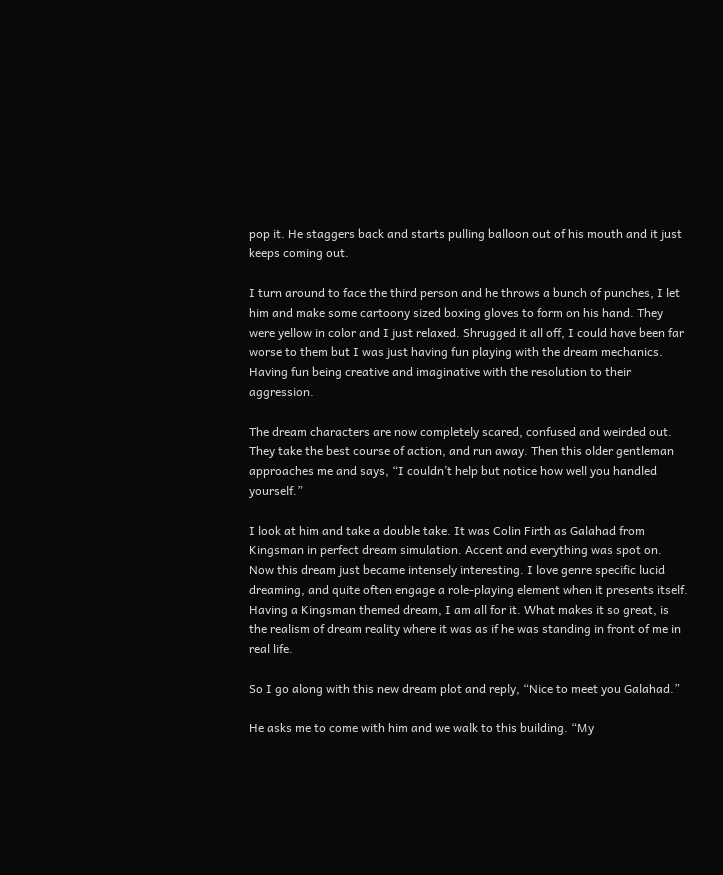pop it. He staggers back and starts pulling balloon out of his mouth and it just keeps coming out.

I turn around to face the third person and he throws a bunch of punches, I let him and make some cartoony sized boxing gloves to form on his hand. They were yellow in color and I just relaxed. Shrugged it all off, I could have been far worse to them but I was just having fun playing with the dream mechanics. Having fun being creative and imaginative with the resolution to their aggression.

The dream characters are now completely scared, confused and weirded out. They take the best course of action, and run away. Then this older gentleman approaches me and says, “I couldn’t help but notice how well you handled yourself.”

I look at him and take a double take. It was Colin Firth as Galahad from Kingsman in perfect dream simulation. Accent and everything was spot on. Now this dream just became intensely interesting. I love genre specific lucid dreaming, and quite often engage a role-playing element when it presents itself. Having a Kingsman themed dream, I am all for it. What makes it so great, is the realism of dream reality where it was as if he was standing in front of me in real life.

So I go along with this new dream plot and reply, “Nice to meet you Galahad.”

He asks me to come with him and we walk to this building. “My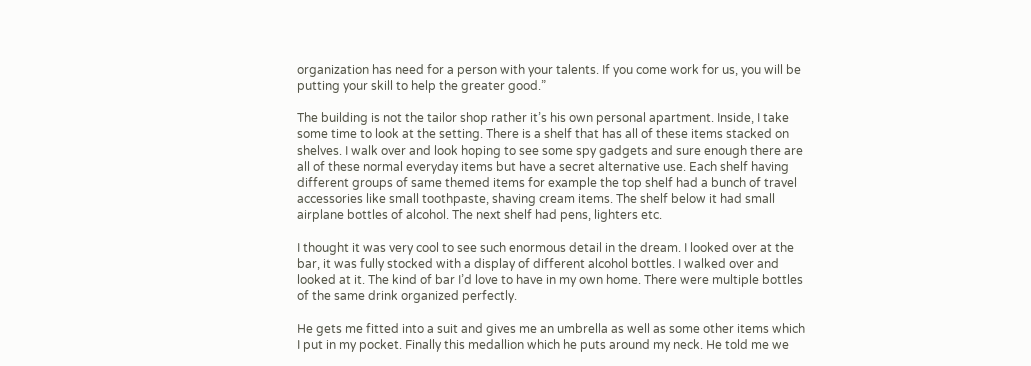organization has need for a person with your talents. If you come work for us, you will be putting your skill to help the greater good.”

The building is not the tailor shop rather it’s his own personal apartment. Inside, I take some time to look at the setting. There is a shelf that has all of these items stacked on shelves. I walk over and look hoping to see some spy gadgets and sure enough there are all of these normal everyday items but have a secret alternative use. Each shelf having different groups of same themed items for example the top shelf had a bunch of travel accessories like small toothpaste, shaving cream items. The shelf below it had small airplane bottles of alcohol. The next shelf had pens, lighters etc.

I thought it was very cool to see such enormous detail in the dream. I looked over at the bar, it was fully stocked with a display of different alcohol bottles. I walked over and looked at it. The kind of bar I’d love to have in my own home. There were multiple bottles of the same drink organized perfectly.

He gets me fitted into a suit and gives me an umbrella as well as some other items which I put in my pocket. Finally this medallion which he puts around my neck. He told me we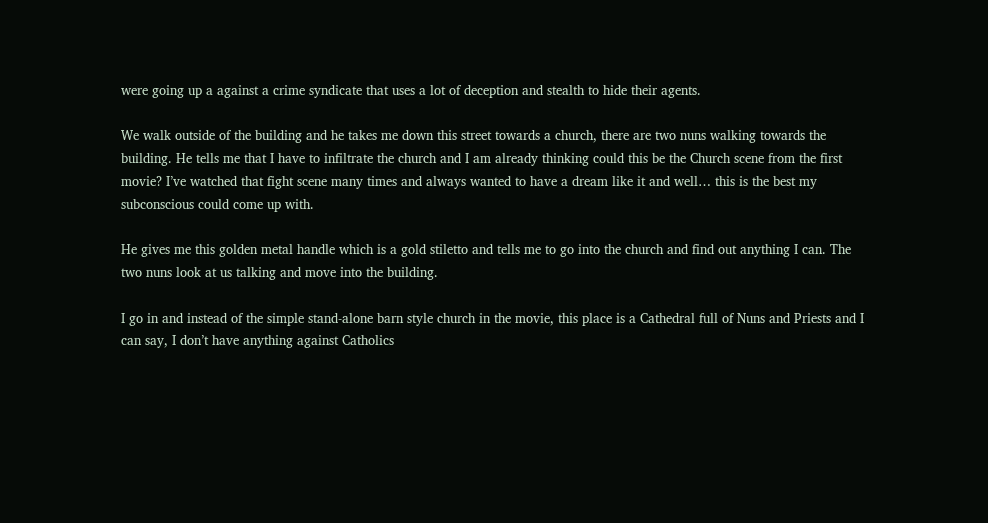were going up a against a crime syndicate that uses a lot of deception and stealth to hide their agents.

We walk outside of the building and he takes me down this street towards a church, there are two nuns walking towards the building. He tells me that I have to infiltrate the church and I am already thinking could this be the Church scene from the first movie? I’ve watched that fight scene many times and always wanted to have a dream like it and well… this is the best my subconscious could come up with.

He gives me this golden metal handle which is a gold stiletto and tells me to go into the church and find out anything I can. The two nuns look at us talking and move into the building.

I go in and instead of the simple stand-alone barn style church in the movie, this place is a Cathedral full of Nuns and Priests and I can say, I don’t have anything against Catholics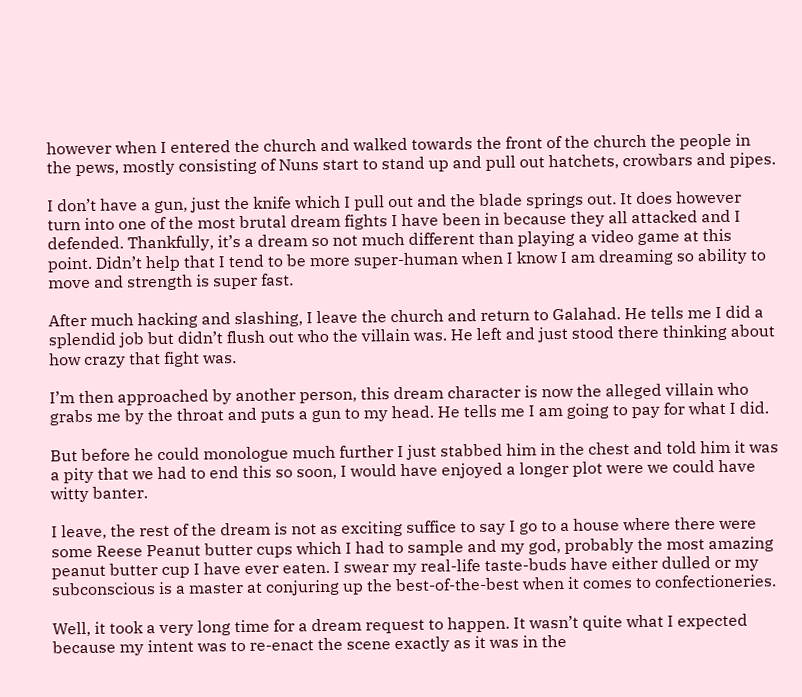however when I entered the church and walked towards the front of the church the people in the pews, mostly consisting of Nuns start to stand up and pull out hatchets, crowbars and pipes.

I don’t have a gun, just the knife which I pull out and the blade springs out. It does however turn into one of the most brutal dream fights I have been in because they all attacked and I defended. Thankfully, it’s a dream so not much different than playing a video game at this point. Didn’t help that I tend to be more super-human when I know I am dreaming so ability to move and strength is super fast.

After much hacking and slashing, I leave the church and return to Galahad. He tells me I did a splendid job but didn’t flush out who the villain was. He left and just stood there thinking about how crazy that fight was.

I’m then approached by another person, this dream character is now the alleged villain who grabs me by the throat and puts a gun to my head. He tells me I am going to pay for what I did.

But before he could monologue much further I just stabbed him in the chest and told him it was a pity that we had to end this so soon, I would have enjoyed a longer plot were we could have witty banter.

I leave, the rest of the dream is not as exciting suffice to say I go to a house where there were some Reese Peanut butter cups which I had to sample and my god, probably the most amazing peanut butter cup I have ever eaten. I swear my real-life taste-buds have either dulled or my subconscious is a master at conjuring up the best-of-the-best when it comes to confectioneries.

Well, it took a very long time for a dream request to happen. It wasn’t quite what I expected because my intent was to re-enact the scene exactly as it was in the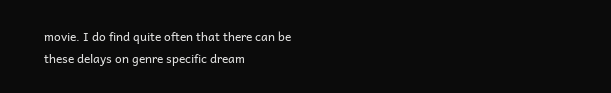movie. I do find quite often that there can be these delays on genre specific dream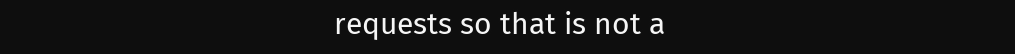requests so that is not a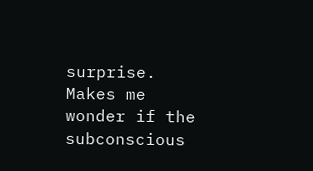surprise. Makes me wonder if the subconscious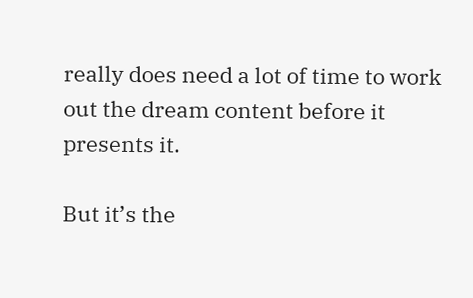really does need a lot of time to work out the dream content before it presents it.

But it’s the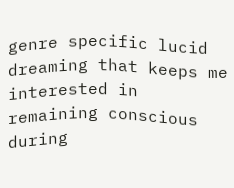genre specific lucid dreaming that keeps me interested in remaining conscious during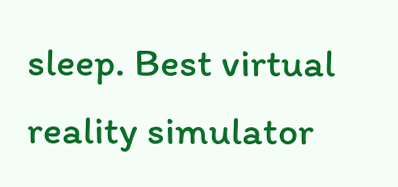sleep. Best virtual reality simulator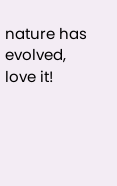nature has evolved, love it!